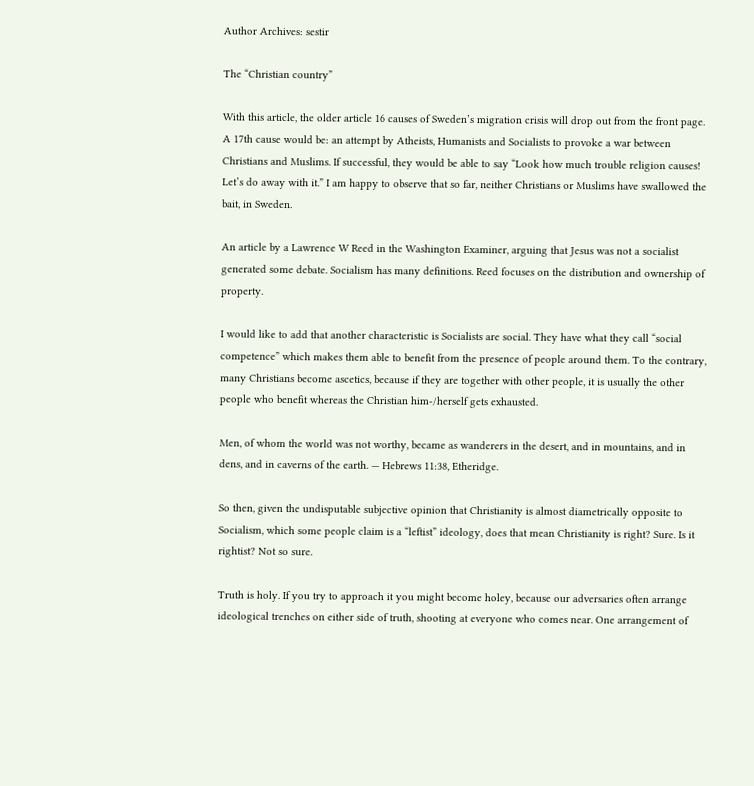Author Archives: sestir

The “Christian country”

With this article, the older article 16 causes of Sweden’s migration crisis will drop out from the front page. A 17th cause would be: an attempt by Atheists, Humanists and Socialists to provoke a war between Christians and Muslims. If successful, they would be able to say “Look how much trouble religion causes! Let’s do away with it.” I am happy to observe that so far, neither Christians or Muslims have swallowed the bait, in Sweden.

An article by a Lawrence W Reed in the Washington Examiner, arguing that Jesus was not a socialist generated some debate. Socialism has many definitions. Reed focuses on the distribution and ownership of property.

I would like to add that another characteristic is Socialists are social. They have what they call “social competence” which makes them able to benefit from the presence of people around them. To the contrary, many Christians become ascetics, because if they are together with other people, it is usually the other people who benefit whereas the Christian him-/herself gets exhausted.

Men, of whom the world was not worthy, became as wanderers in the desert, and in mountains, and in dens, and in caverns of the earth. — Hebrews 11:38, Etheridge.

So then, given the undisputable subjective opinion that Christianity is almost diametrically opposite to Socialism, which some people claim is a “leftist” ideology, does that mean Christianity is right? Sure. Is it rightist? Not so sure.

Truth is holy. If you try to approach it you might become holey, because our adversaries often arrange ideological trenches on either side of truth, shooting at everyone who comes near. One arrangement of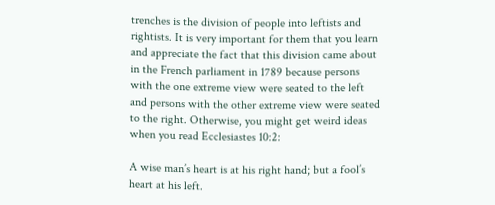trenches is the division of people into leftists and rightists. It is very important for them that you learn and appreciate the fact that this division came about in the French parliament in 1789 because persons with the one extreme view were seated to the left and persons with the other extreme view were seated to the right. Otherwise, you might get weird ideas when you read Ecclesiastes 10:2:

A wise man’s heart is at his right hand; but a fool’s heart at his left.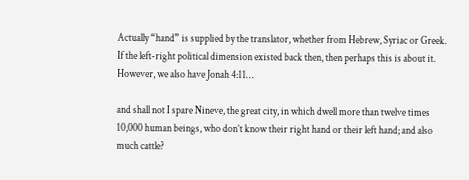Actually “hand” is supplied by the translator, whether from Hebrew, Syriac or Greek. If the left-right political dimension existed back then, then perhaps this is about it. However, we also have Jonah 4:11…

and shall not I spare Nineve, the great city, in which dwell more than twelve times 10,000 human beings, who don’t know their right hand or their left hand; and also much cattle?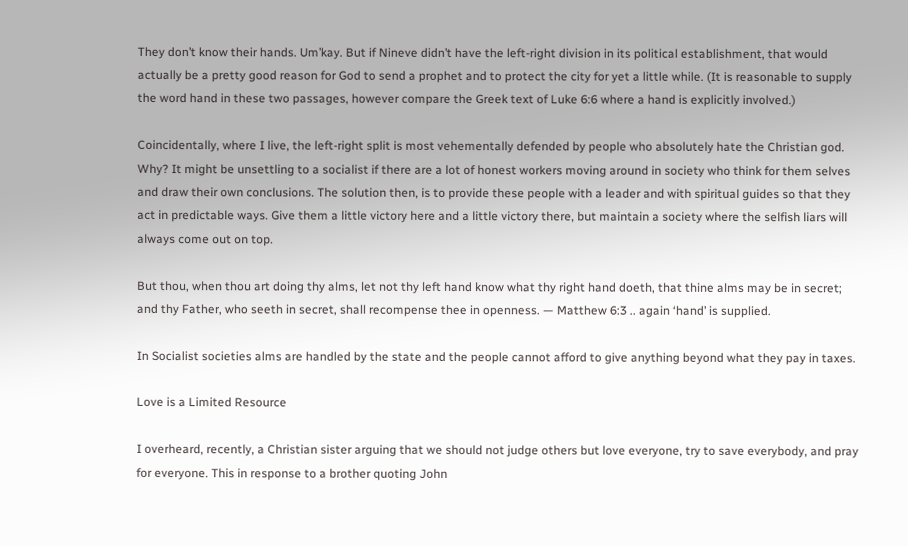They don’t know their hands. Um’kay. But if Nineve didn’t have the left-right division in its political establishment, that would actually be a pretty good reason for God to send a prophet and to protect the city for yet a little while. (It is reasonable to supply the word hand in these two passages, however compare the Greek text of Luke 6:6 where a hand is explicitly involved.)

Coincidentally, where I live, the left-right split is most vehementally defended by people who absolutely hate the Christian god. Why? It might be unsettling to a socialist if there are a lot of honest workers moving around in society who think for them selves and draw their own conclusions. The solution then, is to provide these people with a leader and with spiritual guides so that they act in predictable ways. Give them a little victory here and a little victory there, but maintain a society where the selfish liars will always come out on top.

But thou, when thou art doing thy alms, let not thy left hand know what thy right hand doeth, that thine alms may be in secret; and thy Father, who seeth in secret, shall recompense thee in openness. — Matthew 6:3 .. again ‘hand’ is supplied.

In Socialist societies alms are handled by the state and the people cannot afford to give anything beyond what they pay in taxes.

Love is a Limited Resource

I overheard, recently, a Christian sister arguing that we should not judge others but love everyone, try to save everybody, and pray for everyone. This in response to a brother quoting John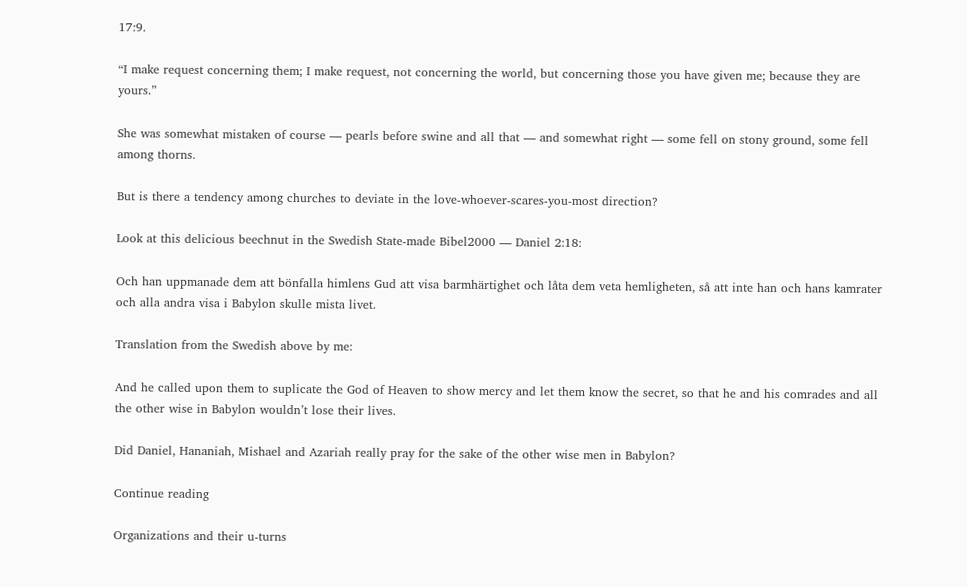17:9.

“I make request concerning them; I make request, not concerning the world, but concerning those you have given me; because they are yours.”

She was somewhat mistaken of course — pearls before swine and all that — and somewhat right — some fell on stony ground, some fell among thorns.

But is there a tendency among churches to deviate in the love-whoever-scares-you-most direction?

Look at this delicious beechnut in the Swedish State-made Bibel2000 — Daniel 2:18:

Och han uppmanade dem att bönfalla himlens Gud att visa barmhärtighet och låta dem veta hemligheten, så att inte han och hans kamrater och alla andra visa i Babylon skulle mista livet.

Translation from the Swedish above by me:

And he called upon them to suplicate the God of Heaven to show mercy and let them know the secret, so that he and his comrades and all the other wise in Babylon wouldn’t lose their lives.

Did Daniel, Hananiah, Mishael and Azariah really pray for the sake of the other wise men in Babylon?

Continue reading

Organizations and their u-turns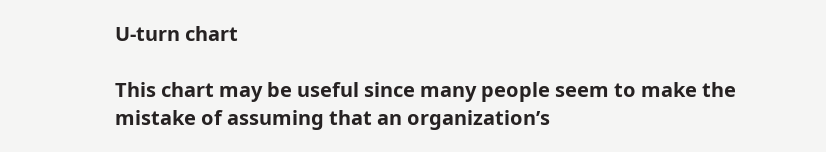U-turn chart

This chart may be useful since many people seem to make the mistake of assuming that an organization’s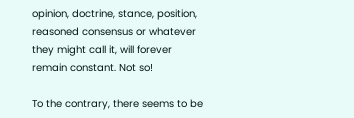opinion, doctrine, stance, position, reasoned consensus or whatever they might call it, will forever remain constant. Not so!

To the contrary, there seems to be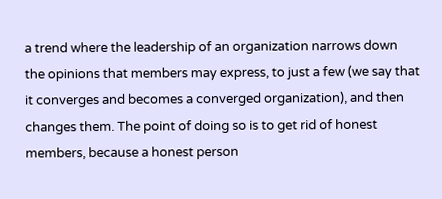a trend where the leadership of an organization narrows down the opinions that members may express, to just a few (we say that it converges and becomes a converged organization), and then changes them. The point of doing so is to get rid of honest members, because a honest person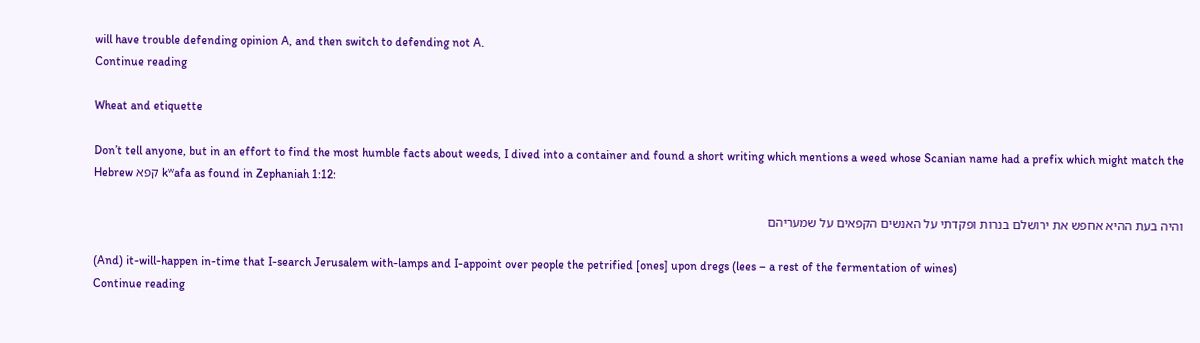will have trouble defending opinion A, and then switch to defending not A.
Continue reading

Wheat and etiquette

Don’t tell anyone, but in an effort to find the most humble facts about weeds, I dived into a container and found a short writing which mentions a weed whose Scanian name had a prefix which might match the Hebrew קפא kʷafa as found in Zephaniah 1:12:

והיה בעת ההיא אחפש את ירושלם בנרות ופקדתי על האנשים הקפאים על שמעריהם

(And) it-will-happen in-time that I-search Jerusalem with-lamps and I-appoint over people the petrified [ones] upon dregs (lees – a rest of the fermentation of wines)
Continue reading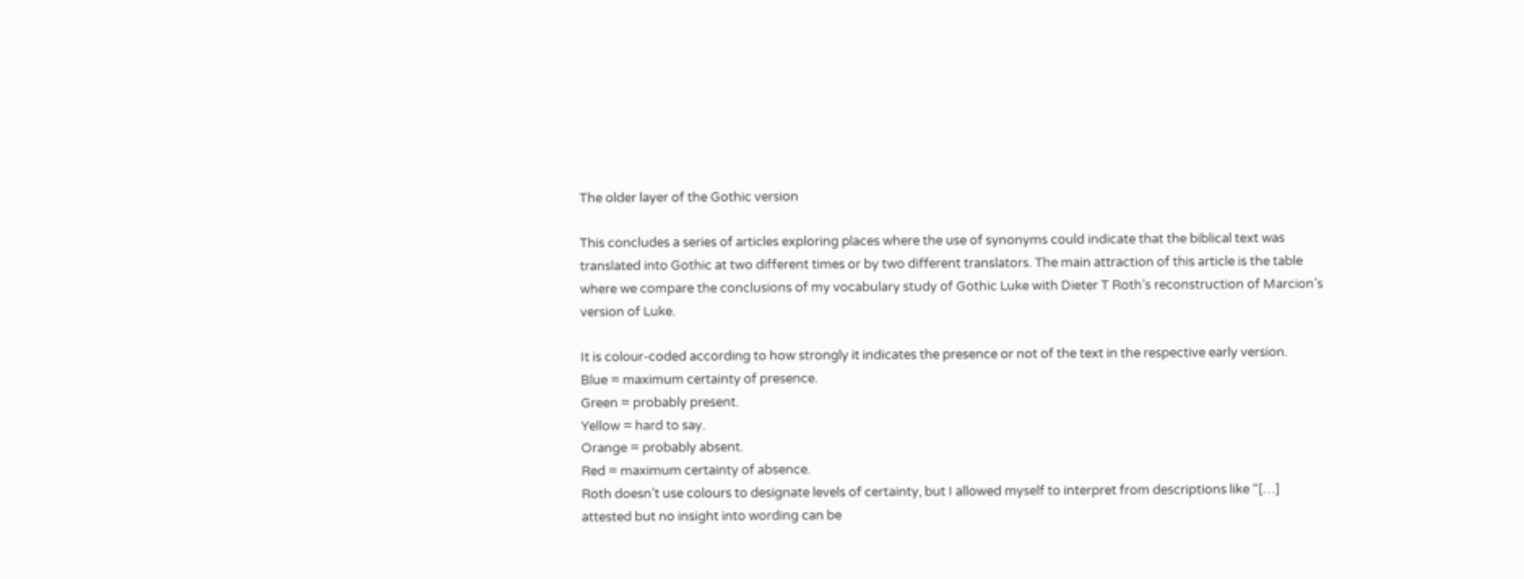The older layer of the Gothic version

This concludes a series of articles exploring places where the use of synonyms could indicate that the biblical text was translated into Gothic at two different times or by two different translators. The main attraction of this article is the table where we compare the conclusions of my vocabulary study of Gothic Luke with Dieter T Roth’s reconstruction of Marcion’s version of Luke.

It is colour-coded according to how strongly it indicates the presence or not of the text in the respective early version.
Blue = maximum certainty of presence.
Green = probably present.
Yellow = hard to say.
Orange = probably absent.
Red = maximum certainty of absence.
Roth doesn’t use colours to designate levels of certainty, but I allowed myself to interpret from descriptions like “[…] attested but no insight into wording can be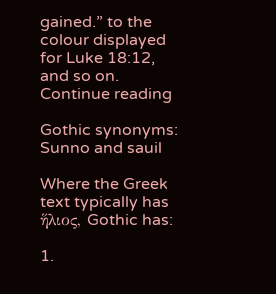gained.” to the colour displayed for Luke 18:12, and so on.
Continue reading

Gothic synonyms: Sunno and sauil

Where the Greek text typically has ἥλιος, Gothic has:

1.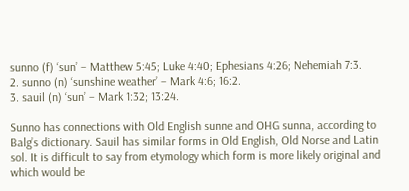sunno (f) ‘sun’ – Matthew 5:45; Luke 4:40; Ephesians 4:26; Nehemiah 7:3.
2. sunno (n) ‘sunshine weather’ – Mark 4:6; 16:2.
3. sauil (n) ‘sun’ – Mark 1:32; 13:24.

Sunno has connections with Old English sunne and OHG sunna, according to Balg’s dictionary. Sauil has similar forms in Old English, Old Norse and Latin sol. It is difficult to say from etymology which form is more likely original and which would be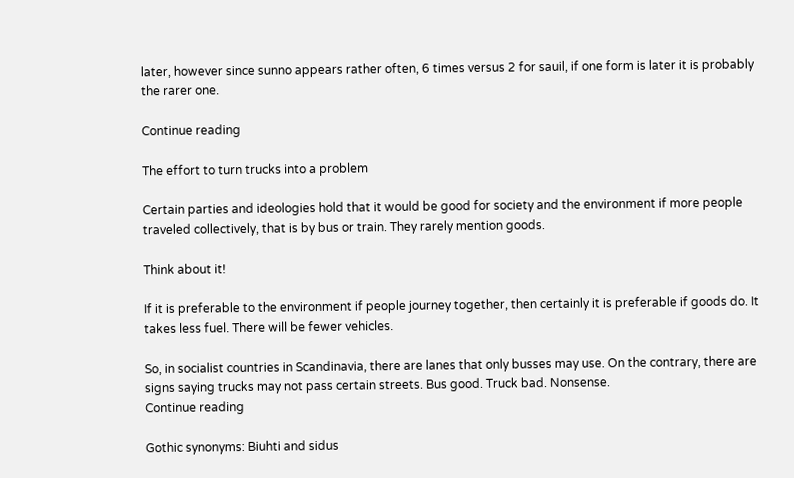later, however since sunno appears rather often, 6 times versus 2 for sauil, if one form is later it is probably the rarer one.

Continue reading

The effort to turn trucks into a problem

Certain parties and ideologies hold that it would be good for society and the environment if more people traveled collectively, that is by bus or train. They rarely mention goods.

Think about it!

If it is preferable to the environment if people journey together, then certainly it is preferable if goods do. It takes less fuel. There will be fewer vehicles.

So, in socialist countries in Scandinavia, there are lanes that only busses may use. On the contrary, there are signs saying trucks may not pass certain streets. Bus good. Truck bad. Nonsense.
Continue reading

Gothic synonyms: Biuhti and sidus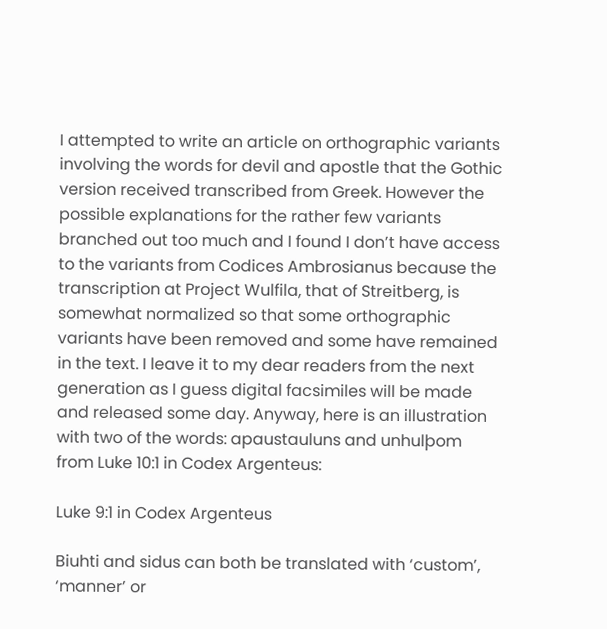I attempted to write an article on orthographic variants involving the words for devil and apostle that the Gothic version received transcribed from Greek. However the possible explanations for the rather few variants branched out too much and I found I don’t have access to the variants from Codices Ambrosianus because the transcription at Project Wulfila, that of Streitberg, is somewhat normalized so that some orthographic variants have been removed and some have remained in the text. I leave it to my dear readers from the next generation as I guess digital facsimiles will be made and released some day. Anyway, here is an illustration with two of the words: apaustauluns and unhulþom from Luke 10:1 in Codex Argenteus:

Luke 9:1 in Codex Argenteus

Biuhti and sidus can both be translated with ‘custom’, ‘manner’ or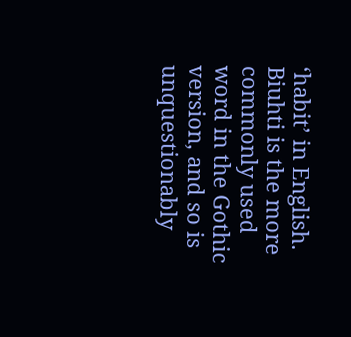‘habit’ in English. Biuhti is the more commonly used word in the Gothic version, and so is unquestionably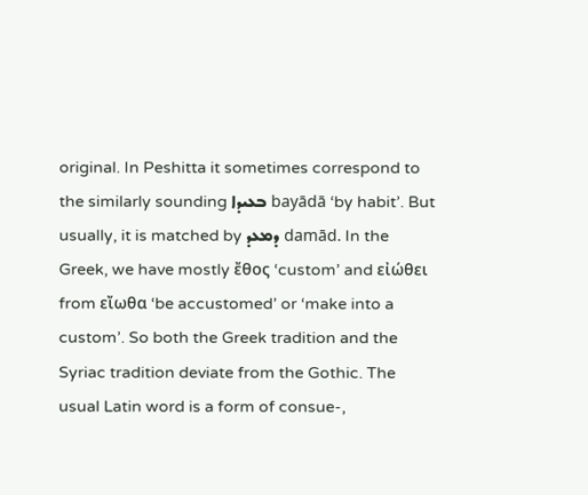original. In Peshitta it sometimes correspond to the similarly sounding ܒܥܝܕܐ bayādā ‘by habit’. But usually, it is matched by ܕܡܥܕ damād. In the Greek, we have mostly ἔθος ‘custom’ and εἰώθει from εἴωθα ‘be accustomed’ or ‘make into a custom’. So both the Greek tradition and the Syriac tradition deviate from the Gothic. The usual Latin word is a form of consue-,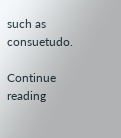such as consuetudo.

Continue reading